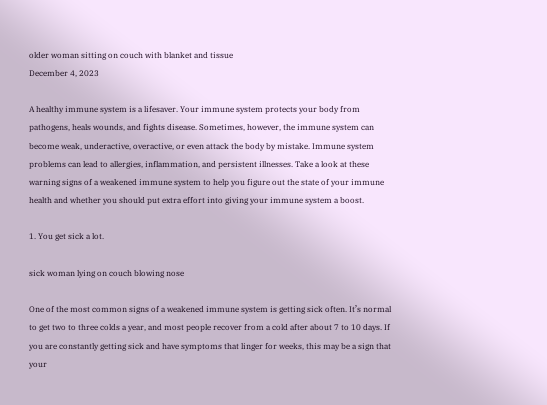older woman sitting on couch with blanket and tissue
December 4, 2023

A healthy immune system is a lifesaver. Your immune system protects your body from pathogens, heals wounds, and fights disease. Sometimes, however, the immune system can become weak, underactive, overactive, or even attack the body by mistake. Immune system problems can lead to allergies, inflammation, and persistent illnesses. Take a look at these warning signs of a weakened immune system to help you figure out the state of your immune health and whether you should put extra effort into giving your immune system a boost.

1. You get sick a lot.

sick woman lying on couch blowing nose

One of the most common signs of a weakened immune system is getting sick often. It’s normal to get two to three colds a year, and most people recover from a cold after about 7 to 10 days. If you are constantly getting sick and have symptoms that linger for weeks, this may be a sign that your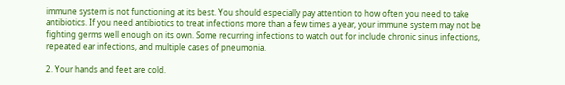immune system is not functioning at its best. You should especially pay attention to how often you need to take antibiotics. If you need antibiotics to treat infections more than a few times a year, your immune system may not be fighting germs well enough on its own. Some recurring infections to watch out for include chronic sinus infections, repeated ear infections, and multiple cases of pneumonia.

2. Your hands and feet are cold.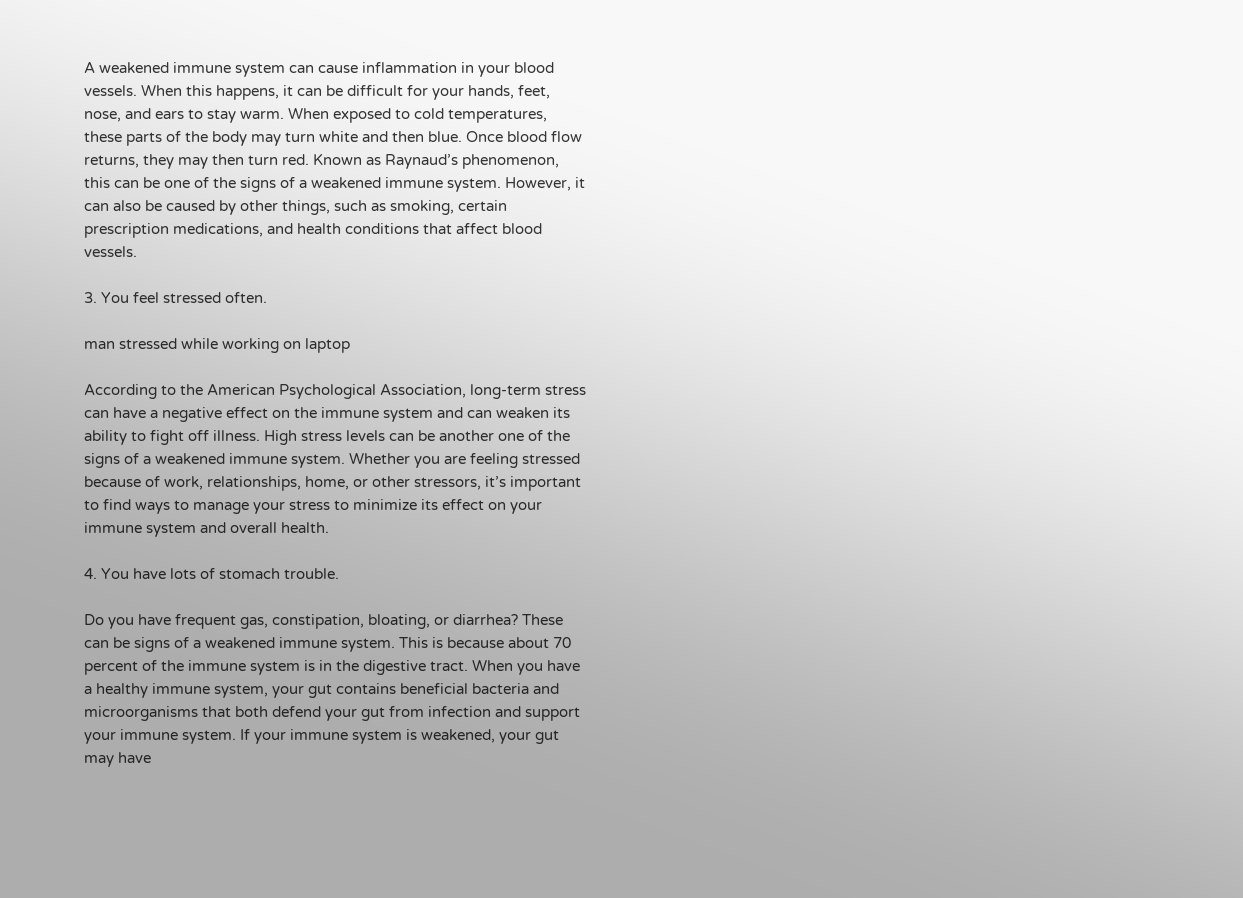A weakened immune system can cause inflammation in your blood vessels. When this happens, it can be difficult for your hands, feet, nose, and ears to stay warm. When exposed to cold temperatures, these parts of the body may turn white and then blue. Once blood flow returns, they may then turn red. Known as Raynaud’s phenomenon, this can be one of the signs of a weakened immune system. However, it can also be caused by other things, such as smoking, certain prescription medications, and health conditions that affect blood vessels.

3. You feel stressed often.

man stressed while working on laptop

According to the American Psychological Association, long-term stress can have a negative effect on the immune system and can weaken its ability to fight off illness. High stress levels can be another one of the signs of a weakened immune system. Whether you are feeling stressed because of work, relationships, home, or other stressors, it’s important to find ways to manage your stress to minimize its effect on your immune system and overall health.

4. You have lots of stomach trouble.

Do you have frequent gas, constipation, bloating, or diarrhea? These can be signs of a weakened immune system. This is because about 70 percent of the immune system is in the digestive tract. When you have a healthy immune system, your gut contains beneficial bacteria and microorganisms that both defend your gut from infection and support your immune system. If your immune system is weakened, your gut may have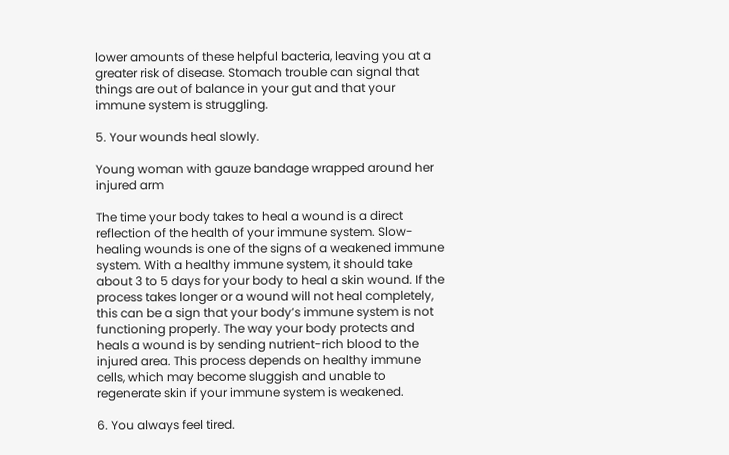lower amounts of these helpful bacteria, leaving you at a greater risk of disease. Stomach trouble can signal that things are out of balance in your gut and that your immune system is struggling.

5. Your wounds heal slowly.

Young woman with gauze bandage wrapped around her injured arm

The time your body takes to heal a wound is a direct reflection of the health of your immune system. Slow-healing wounds is one of the signs of a weakened immune system. With a healthy immune system, it should take about 3 to 5 days for your body to heal a skin wound. If the process takes longer or a wound will not heal completely, this can be a sign that your body’s immune system is not functioning properly. The way your body protects and heals a wound is by sending nutrient-rich blood to the injured area. This process depends on healthy immune cells, which may become sluggish and unable to regenerate skin if your immune system is weakened.

6. You always feel tired.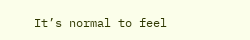It’s normal to feel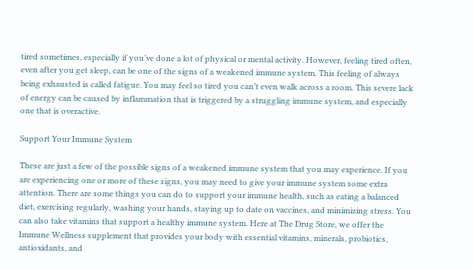tired sometimes, especially if you’ve done a lot of physical or mental activity. However, feeling tired often, even after you get sleep, can be one of the signs of a weakened immune system. This feeling of always being exhausted is called fatigue. You may feel so tired you can’t even walk across a room. This severe lack of energy can be caused by inflammation that is triggered by a struggling immune system, and especially one that is overactive.

Support Your Immune System

These are just a few of the possible signs of a weakened immune system that you may experience. If you are experiencing one or more of these signs, you may need to give your immune system some extra attention. There are some things you can do to support your immune health, such as eating a balanced diet, exercising regularly, washing your hands, staying up to date on vaccines, and minimizing stress. You can also take vitamins that support a healthy immune system. Here at The Drug Store, we offer the Immune Wellness supplement that provides your body with essential vitamins, minerals, probiotics, antioxidants, and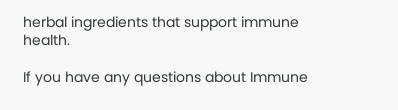herbal ingredients that support immune health.

If you have any questions about Immune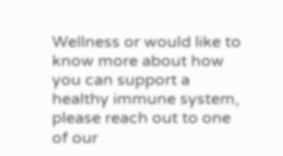Wellness or would like to know more about how you can support a healthy immune system, please reach out to one of our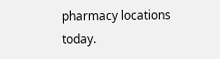pharmacy locations today.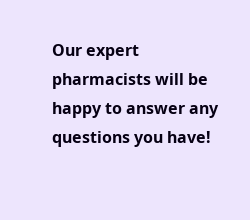Our expert pharmacists will be happy to answer any questions you have!